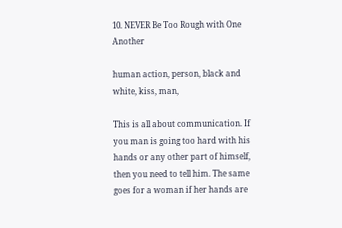10. NEVER Be Too Rough with One Another

human action, person, black and white, kiss, man,

This is all about communication. If you man is going too hard with his hands or any other part of himself, then you need to tell him. The same goes for a woman if her hands are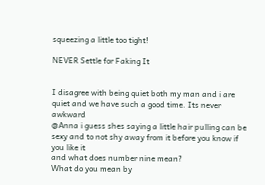squeezing a little too tight!

NEVER Settle for Faking It


I disagree with being quiet both my man and i are quiet and we have such a good time. Its never awkward
@Anna i guess shes saying a little hair pulling can be sexy and to not shy away from it before you know if you like it
and what does number nine mean?
What do you mean by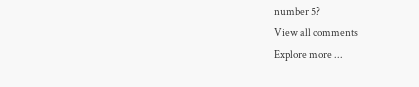number 5?
View all comments
Explore more ...